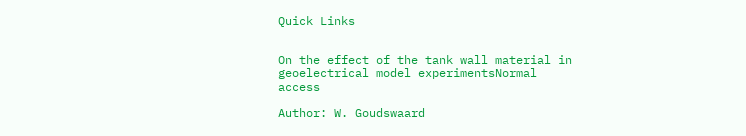Quick Links


On the effect of the tank wall material in geoelectrical model experimentsNormal access

Author: W. Goudswaard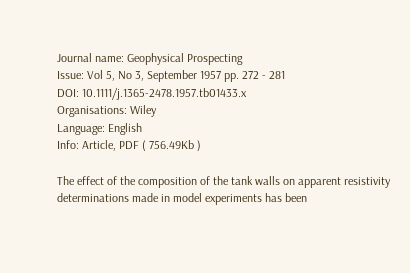Journal name: Geophysical Prospecting
Issue: Vol 5, No 3, September 1957 pp. 272 - 281
DOI: 10.1111/j.1365-2478.1957.tb01433.x
Organisations: Wiley
Language: English
Info: Article, PDF ( 756.49Kb )

The effect of the composition of the tank walls on apparent resistivity determinations made in model experiments has been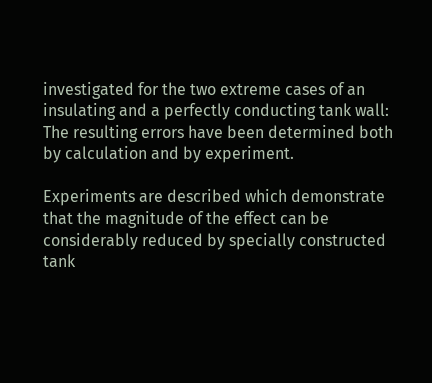investigated for the two extreme cases of an insulating and a perfectly conducting tank wall: The resulting errors have been determined both by calculation and by experiment.

Experiments are described which demonstrate that the magnitude of the effect can be considerably reduced by specially constructed tank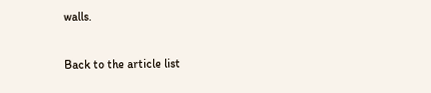walls.

Back to the article list